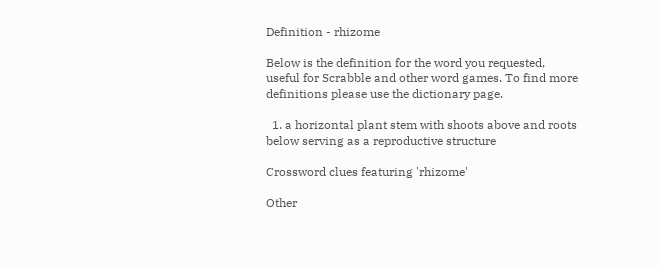Definition - rhizome

Below is the definition for the word you requested, useful for Scrabble and other word games. To find more definitions please use the dictionary page.

  1. a horizontal plant stem with shoots above and roots below serving as a reproductive structure

Crossword clues featuring 'rhizome'

Other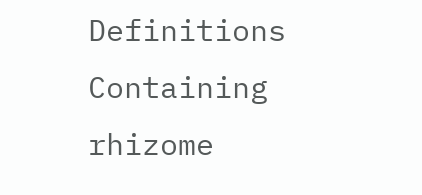Definitions Containing rhizome